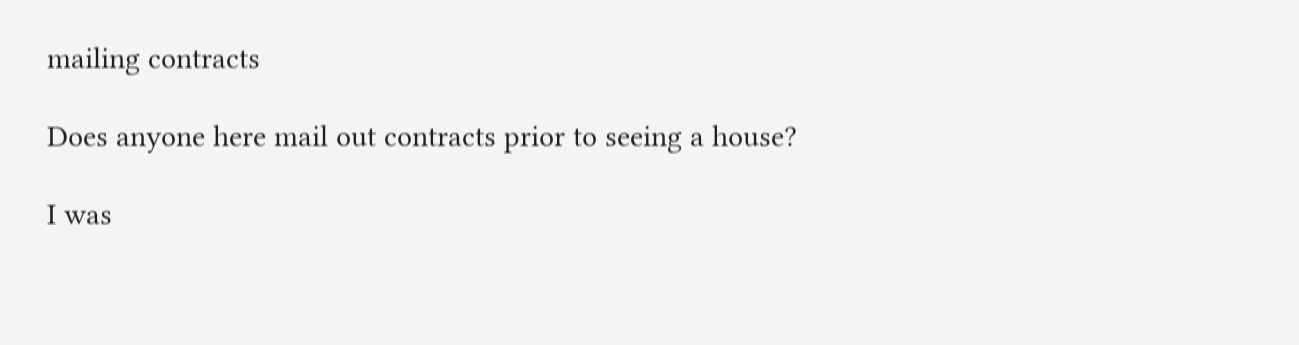mailing contracts

Does anyone here mail out contracts prior to seeing a house?

I was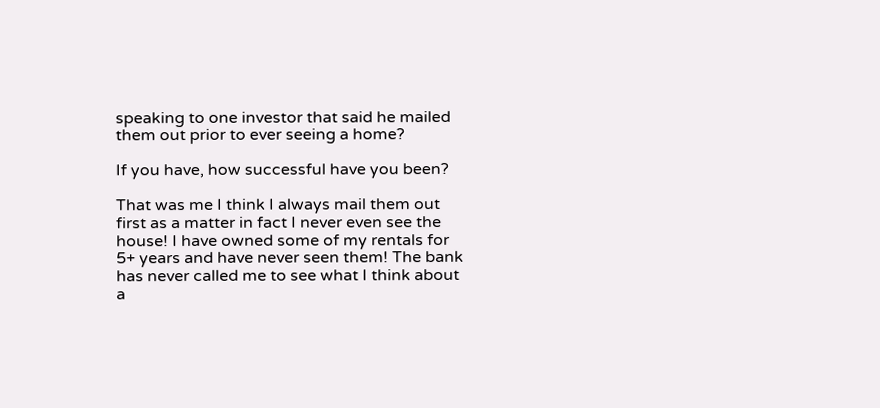speaking to one investor that said he mailed them out prior to ever seeing a home?

If you have, how successful have you been?

That was me I think I always mail them out first as a matter in fact I never even see the house! I have owned some of my rentals for 5+ years and have never seen them! The bank has never called me to see what I think about a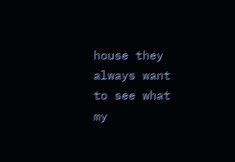house they always want to see what my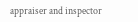appraiser and inspector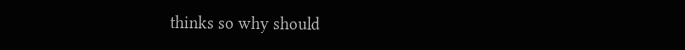thinks so why should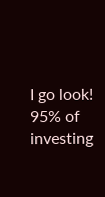I go look! 95% of investing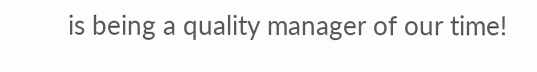is being a quality manager of our time!